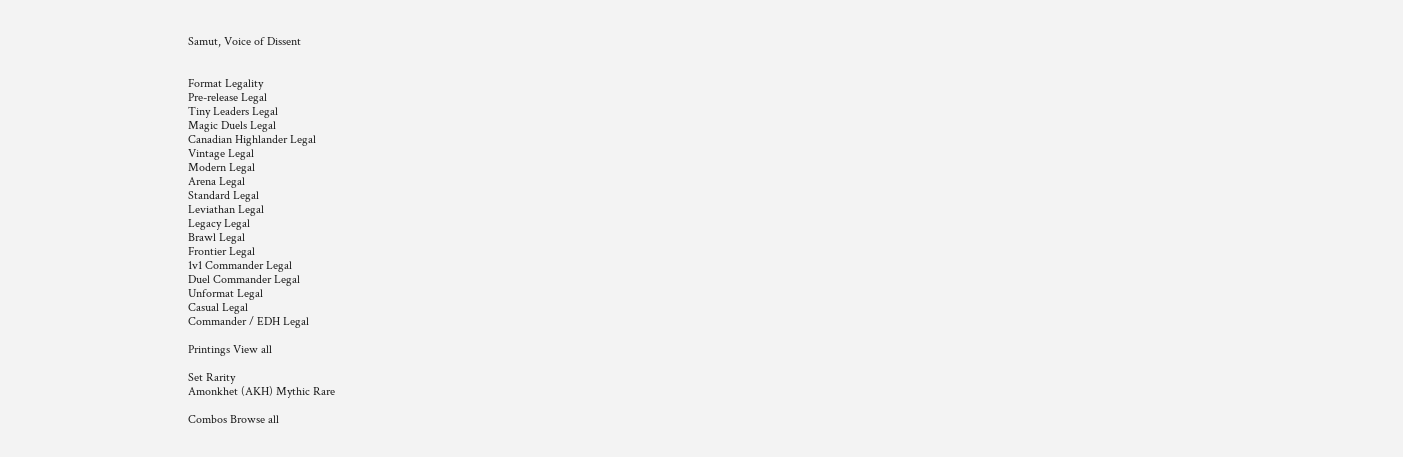Samut, Voice of Dissent


Format Legality
Pre-release Legal
Tiny Leaders Legal
Magic Duels Legal
Canadian Highlander Legal
Vintage Legal
Modern Legal
Arena Legal
Standard Legal
Leviathan Legal
Legacy Legal
Brawl Legal
Frontier Legal
1v1 Commander Legal
Duel Commander Legal
Unformat Legal
Casual Legal
Commander / EDH Legal

Printings View all

Set Rarity
Amonkhet (AKH) Mythic Rare

Combos Browse all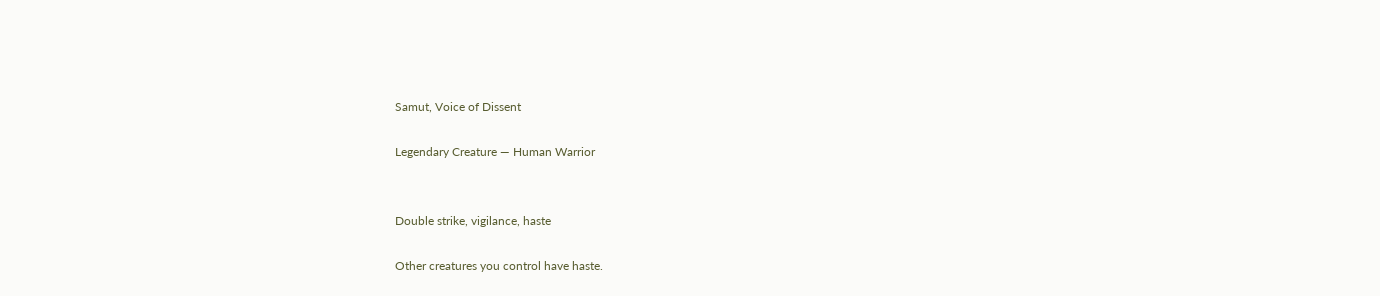Samut, Voice of Dissent

Legendary Creature — Human Warrior


Double strike, vigilance, haste

Other creatures you control have haste.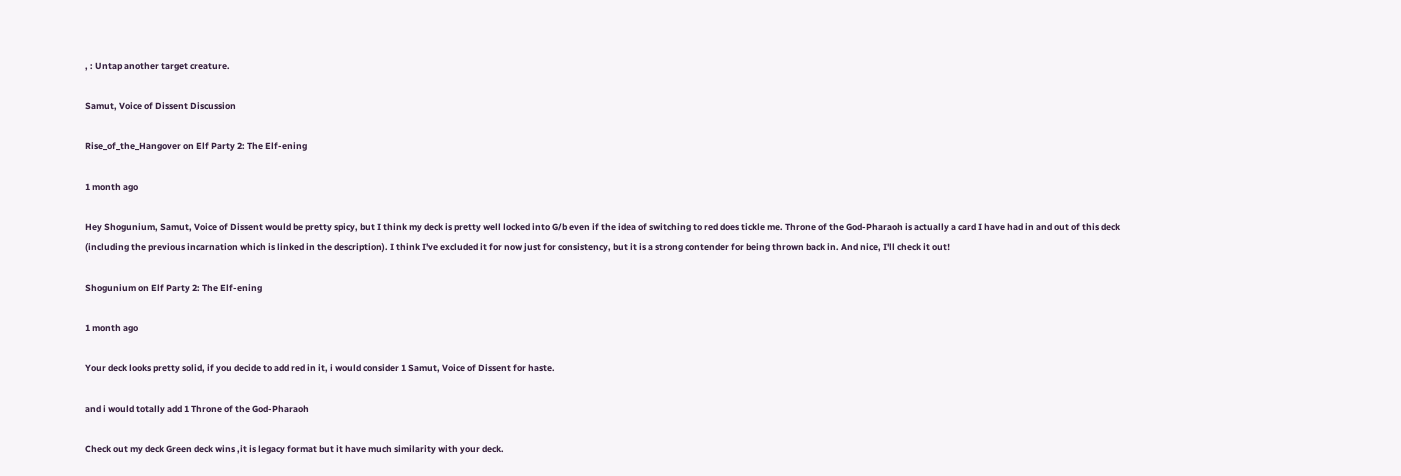, : Untap another target creature.

Samut, Voice of Dissent Discussion

Rise_of_the_Hangover on Elf Party 2: The Elf-ening

1 month ago

Hey Shogunium, Samut, Voice of Dissent would be pretty spicy, but I think my deck is pretty well locked into G/b even if the idea of switching to red does tickle me. Throne of the God-Pharaoh is actually a card I have had in and out of this deck (including the previous incarnation which is linked in the description). I think I've excluded it for now just for consistency, but it is a strong contender for being thrown back in. And nice, I'll check it out!

Shogunium on Elf Party 2: The Elf-ening

1 month ago

Your deck looks pretty solid, if you decide to add red in it, i would consider 1 Samut, Voice of Dissent for haste.

and i would totally add 1 Throne of the God-Pharaoh

Check out my deck Green deck wins ,it is legacy format but it have much similarity with your deck.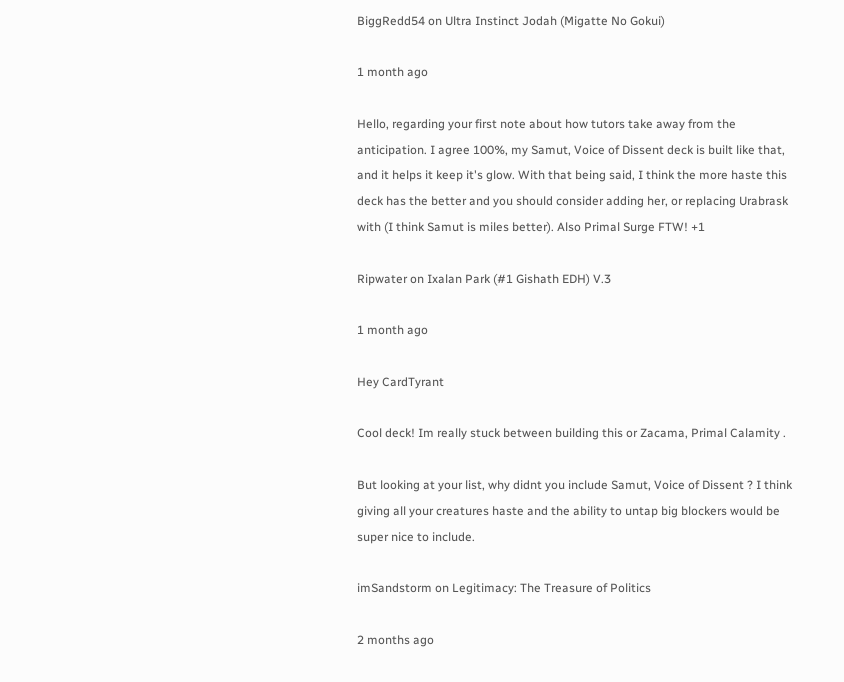BiggRedd54 on Ultra Instinct Jodah (Migatte No Gokui)

1 month ago

Hello, regarding your first note about how tutors take away from the anticipation. I agree 100%, my Samut, Voice of Dissent deck is built like that, and it helps it keep it's glow. With that being said, I think the more haste this deck has the better and you should consider adding her, or replacing Urabrask with (I think Samut is miles better). Also Primal Surge FTW! +1

Ripwater on Ixalan Park (#1 Gishath EDH) V.3

1 month ago

Hey CardTyrant

Cool deck! Im really stuck between building this or Zacama, Primal Calamity .

But looking at your list, why didnt you include Samut, Voice of Dissent ? I think giving all your creatures haste and the ability to untap big blockers would be super nice to include.

imSandstorm on Legitimacy: The Treasure of Politics

2 months ago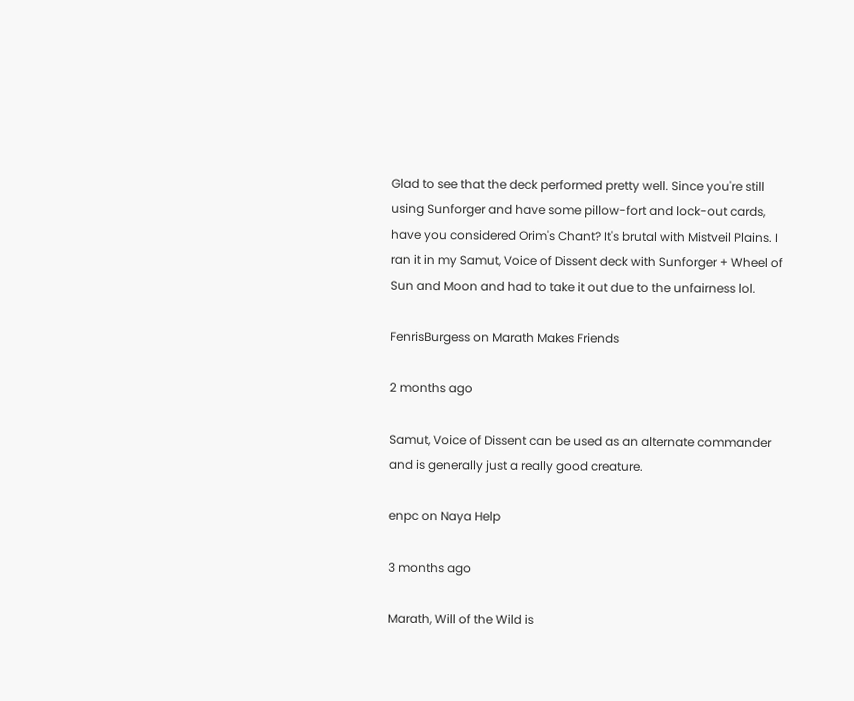Glad to see that the deck performed pretty well. Since you're still using Sunforger and have some pillow-fort and lock-out cards, have you considered Orim's Chant? It's brutal with Mistveil Plains. I ran it in my Samut, Voice of Dissent deck with Sunforger + Wheel of Sun and Moon and had to take it out due to the unfairness lol.

FenrisBurgess on Marath Makes Friends

2 months ago

Samut, Voice of Dissent can be used as an alternate commander and is generally just a really good creature.

enpc on Naya Help

3 months ago

Marath, Will of the Wild is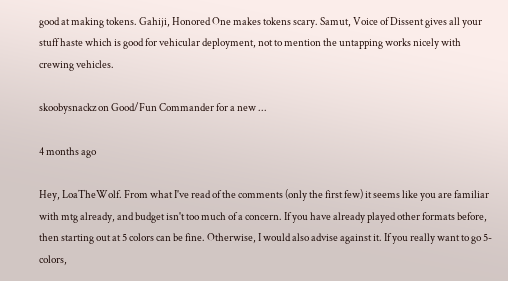good at making tokens. Gahiji, Honored One makes tokens scary. Samut, Voice of Dissent gives all your stuff haste which is good for vehicular deployment, not to mention the untapping works nicely with crewing vehicles.

skoobysnackz on Good/Fun Commander for a new ...

4 months ago

Hey, LoaTheWolf. From what I've read of the comments (only the first few) it seems like you are familiar with mtg already, and budget isn't too much of a concern. If you have already played other formats before, then starting out at 5 colors can be fine. Otherwise, I would also advise against it. If you really want to go 5-colors,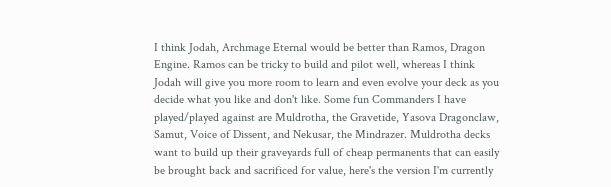I think Jodah, Archmage Eternal would be better than Ramos, Dragon Engine. Ramos can be tricky to build and pilot well, whereas I think Jodah will give you more room to learn and even evolve your deck as you decide what you like and don't like. Some fun Commanders I have played/played against are Muldrotha, the Gravetide, Yasova Dragonclaw, Samut, Voice of Dissent, and Nekusar, the Mindrazer. Muldrotha decks want to build up their graveyards full of cheap permanents that can easily be brought back and sacrificed for value, here's the version I'm currently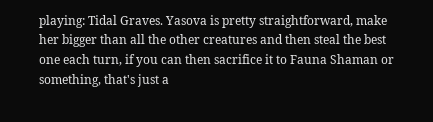playing: Tidal Graves. Yasova is pretty straightforward, make her bigger than all the other creatures and then steal the best one each turn, if you can then sacrifice it to Fauna Shaman or something, that's just a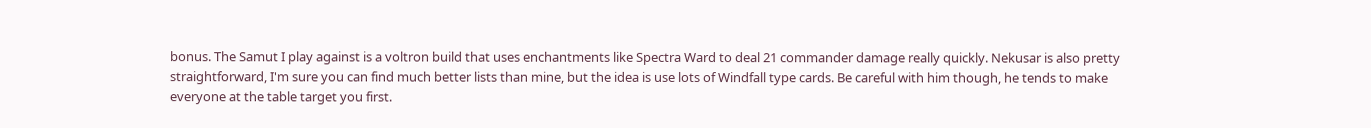bonus. The Samut I play against is a voltron build that uses enchantments like Spectra Ward to deal 21 commander damage really quickly. Nekusar is also pretty straightforward, I'm sure you can find much better lists than mine, but the idea is use lots of Windfall type cards. Be careful with him though, he tends to make everyone at the table target you first.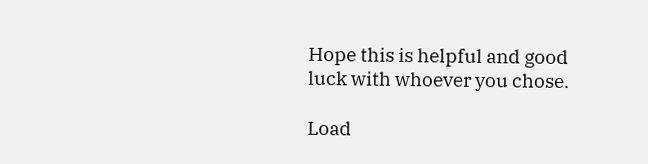Hope this is helpful and good luck with whoever you chose.

Load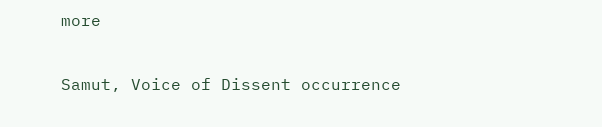more

Samut, Voice of Dissent occurrence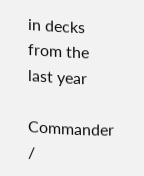in decks from the last year

Commander /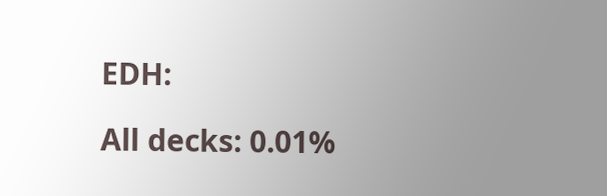EDH:

All decks: 0.01%